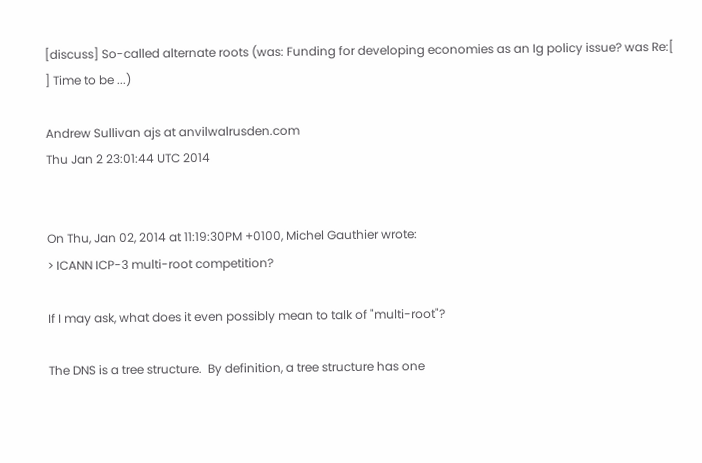[discuss] So-called alternate roots (was: Funding for developing economies as an Ig policy issue? was Re:[ ] Time to be ...)

Andrew Sullivan ajs at anvilwalrusden.com
Thu Jan 2 23:01:44 UTC 2014


On Thu, Jan 02, 2014 at 11:19:30PM +0100, Michel Gauthier wrote:
> ICANN ICP-3 multi-root competition?

If I may ask, what does it even possibly mean to talk of "multi-root"?

The DNS is a tree structure.  By definition, a tree structure has one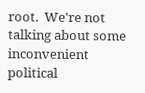root.  We're not talking about some inconvenient political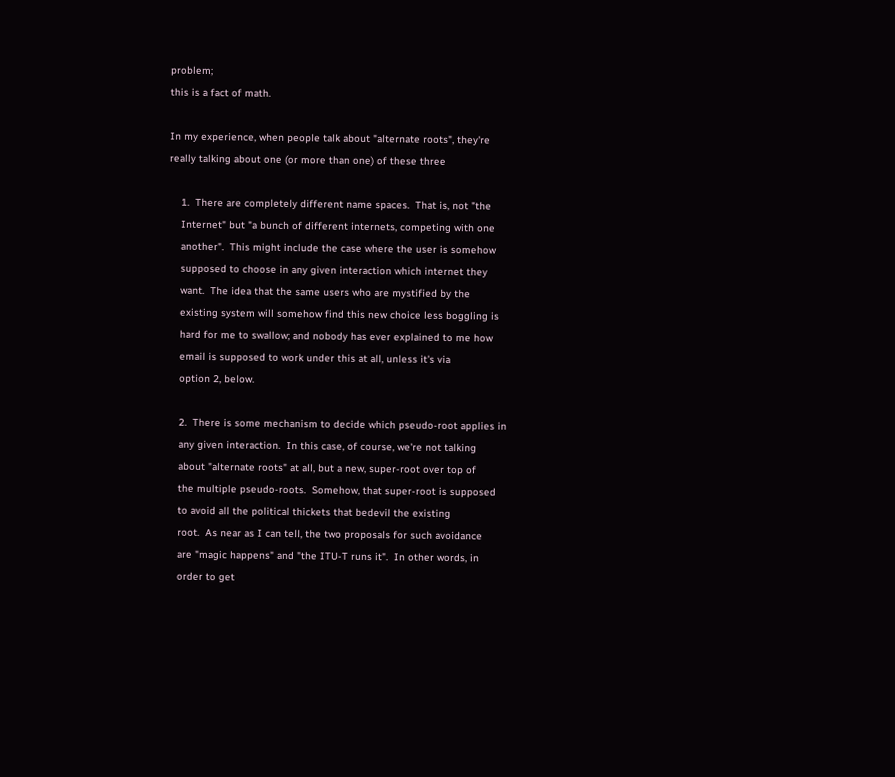problem;
this is a fact of math.

In my experience, when people talk about "alternate roots", they're
really talking about one (or more than one) of these three

    1.  There are completely different name spaces.  That is, not "the
    Internet" but "a bunch of different internets, competing with one
    another".  This might include the case where the user is somehow
    supposed to choose in any given interaction which internet they
    want.  The idea that the same users who are mystified by the
    existing system will somehow find this new choice less boggling is
    hard for me to swallow; and nobody has ever explained to me how
    email is supposed to work under this at all, unless it's via
    option 2, below.

    2.  There is some mechanism to decide which pseudo-root applies in
    any given interaction.  In this case, of course, we're not talking
    about "alternate roots" at all, but a new, super-root over top of
    the multiple pseudo-roots.  Somehow, that super-root is supposed
    to avoid all the political thickets that bedevil the existing
    root.  As near as I can tell, the two proposals for such avoidance
    are "magic happens" and "the ITU-T runs it".  In other words, in
    order to get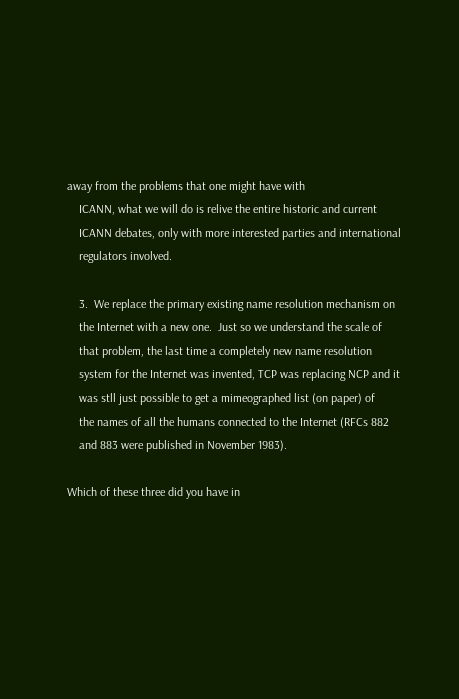away from the problems that one might have with
    ICANN, what we will do is relive the entire historic and current
    ICANN debates, only with more interested parties and international
    regulators involved.

    3.  We replace the primary existing name resolution mechanism on
    the Internet with a new one.  Just so we understand the scale of
    that problem, the last time a completely new name resolution
    system for the Internet was invented, TCP was replacing NCP and it
    was stll just possible to get a mimeographed list (on paper) of
    the names of all the humans connected to the Internet (RFCs 882
    and 883 were published in November 1983).

Which of these three did you have in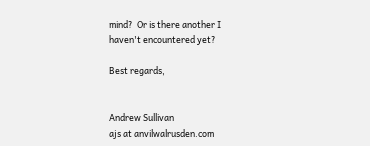mind?  Or is there another I
haven't encountered yet?

Best regards,


Andrew Sullivan
ajs at anvilwalrusden.com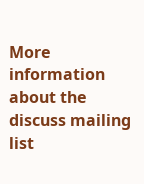More information about the discuss mailing list